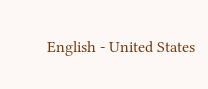English - United States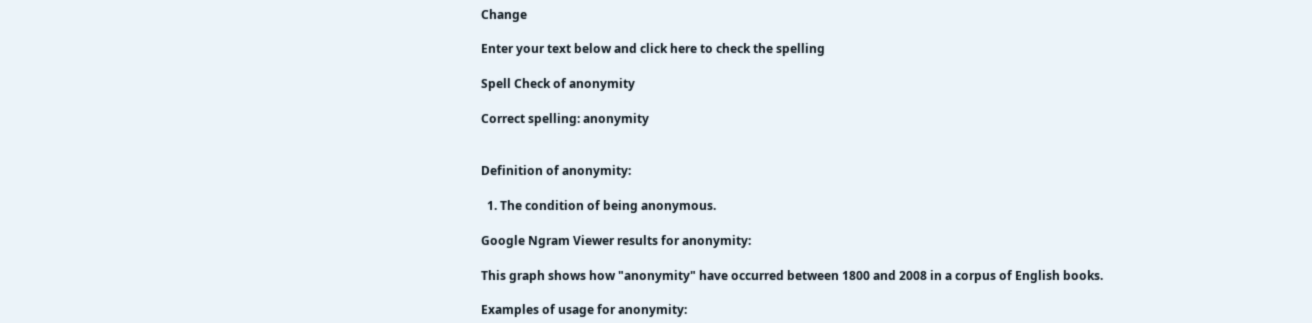Change

Enter your text below and click here to check the spelling

Spell Check of anonymity

Correct spelling: anonymity


Definition of anonymity:

  1. The condition of being anonymous.

Google Ngram Viewer results for anonymity:

This graph shows how "anonymity" have occurred between 1800 and 2008 in a corpus of English books.

Examples of usage for anonymity: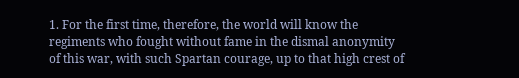1. For the first time, therefore, the world will know the regiments who fought without fame in the dismal anonymity of this war, with such Spartan courage, up to that high crest of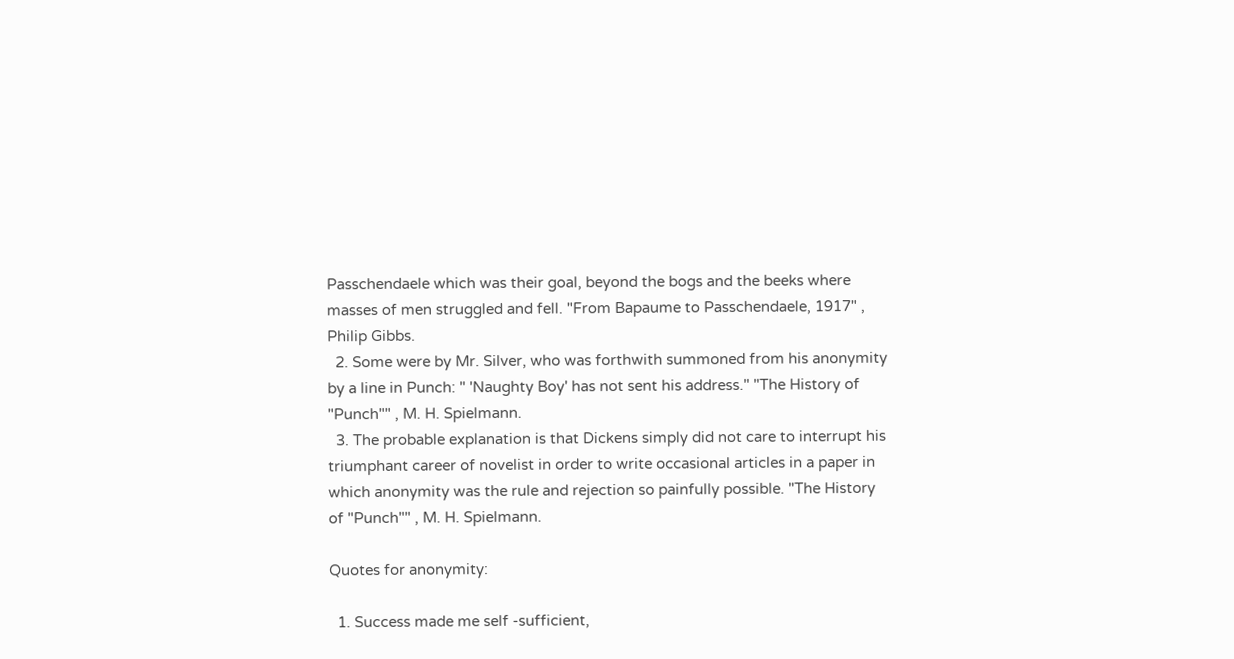Passchendaele which was their goal, beyond the bogs and the beeks where masses of men struggled and fell. "From Bapaume to Passchendaele, 1917" , Philip Gibbs.
  2. Some were by Mr. Silver, who was forthwith summoned from his anonymity by a line in Punch: " 'Naughty Boy' has not sent his address." "The History of "Punch"" , M. H. Spielmann.
  3. The probable explanation is that Dickens simply did not care to interrupt his triumphant career of novelist in order to write occasional articles in a paper in which anonymity was the rule and rejection so painfully possible. "The History of "Punch"" , M. H. Spielmann.

Quotes for anonymity:

  1. Success made me self -sufficient,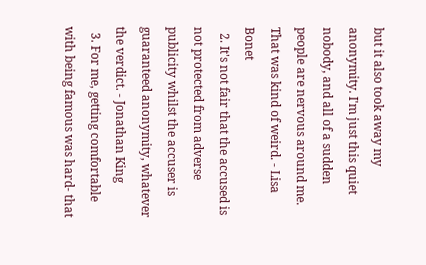but it also took away my anonymity. I'm just this quiet nobody, and all of a sudden people are nervous around me. That was kind of weird. - Lisa Bonet
  2. It's not fair that the accused is not protected from adverse publicity whilst the accuser is guaranteed anonymity, whatever the verdict. - Jonathan King
  3. For me, getting comfortable with being famous was hard- that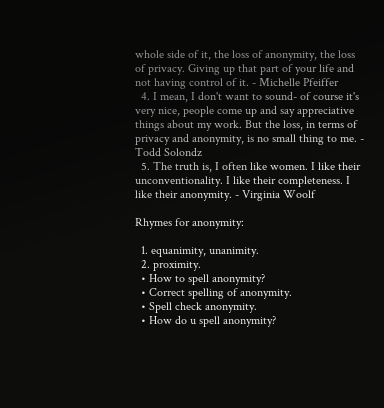whole side of it, the loss of anonymity, the loss of privacy. Giving up that part of your life and not having control of it. - Michelle Pfeiffer
  4. I mean, I don't want to sound- of course it's very nice, people come up and say appreciative things about my work. But the loss, in terms of privacy and anonymity, is no small thing to me. - Todd Solondz
  5. The truth is, I often like women. I like their unconventionality. I like their completeness. I like their anonymity. - Virginia Woolf

Rhymes for anonymity:

  1. equanimity, unanimity.
  2. proximity.
  • How to spell anonymity?
  • Correct spelling of anonymity.
  • Spell check anonymity.
  • How do u spell anonymity?